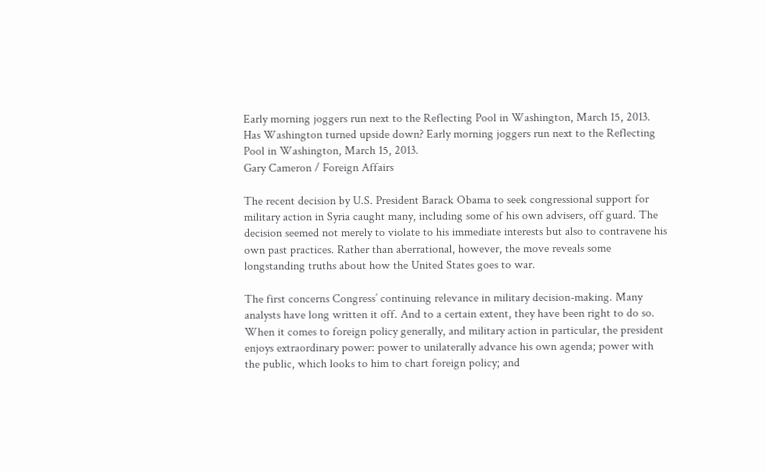Early morning joggers run next to the Reflecting Pool in Washington, March 15, 2013.
Has Washington turned upside down? Early morning joggers run next to the Reflecting Pool in Washington, March 15, 2013.
Gary Cameron / Foreign Affairs

The recent decision by U.S. President Barack Obama to seek congressional support for military action in Syria caught many, including some of his own advisers, off guard. The decision seemed not merely to violate to his immediate interests but also to contravene his own past practices. Rather than aberrational, however, the move reveals some longstanding truths about how the United States goes to war.

The first concerns Congress’ continuing relevance in military decision-making. Many analysts have long written it off. And to a certain extent, they have been right to do so. When it comes to foreign policy generally, and military action in particular, the president enjoys extraordinary power: power to unilaterally advance his own agenda; power with the public, which looks to him to chart foreign policy; and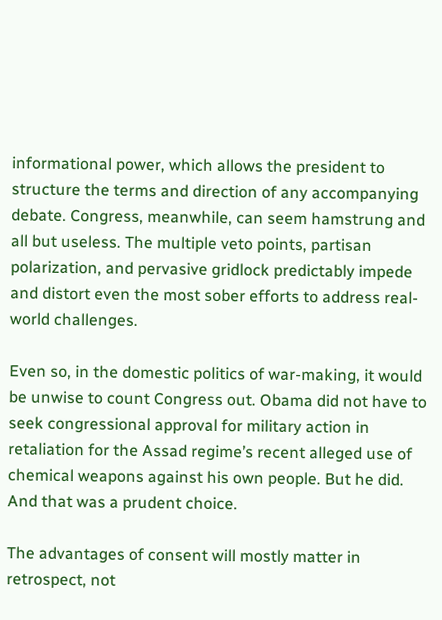informational power, which allows the president to structure the terms and direction of any accompanying debate. Congress, meanwhile, can seem hamstrung and all but useless. The multiple veto points, partisan polarization, and pervasive gridlock predictably impede and distort even the most sober efforts to address real-world challenges.

Even so, in the domestic politics of war-making, it would be unwise to count Congress out. Obama did not have to seek congressional approval for military action in retaliation for the Assad regime’s recent alleged use of chemical weapons against his own people. But he did. And that was a prudent choice.

The advantages of consent will mostly matter in retrospect, not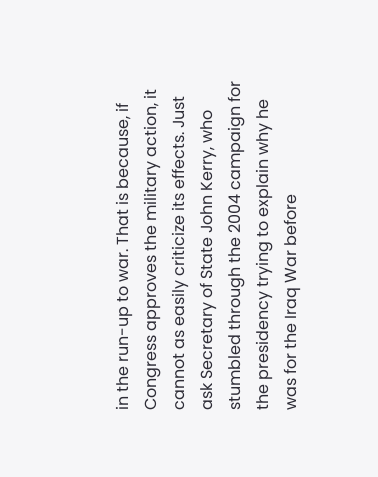in the run-up to war. That is because, if Congress approves the military action, it cannot as easily criticize its effects. Just ask Secretary of State John Kerry, who stumbled through the 2004 campaign for the presidency trying to explain why he was for the Iraq War before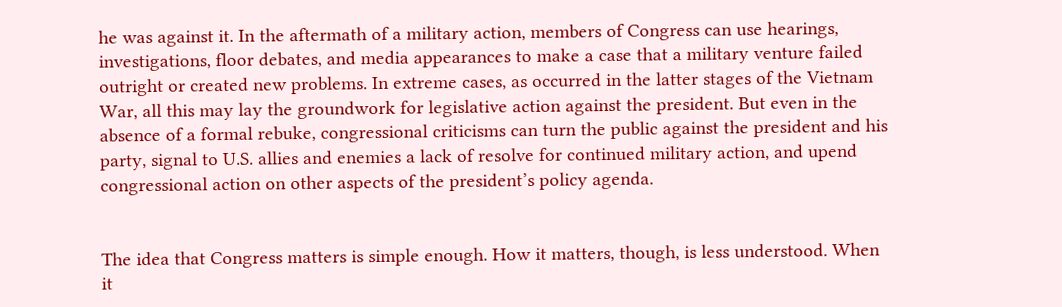he was against it. In the aftermath of a military action, members of Congress can use hearings, investigations, floor debates, and media appearances to make a case that a military venture failed outright or created new problems. In extreme cases, as occurred in the latter stages of the Vietnam War, all this may lay the groundwork for legislative action against the president. But even in the absence of a formal rebuke, congressional criticisms can turn the public against the president and his party, signal to U.S. allies and enemies a lack of resolve for continued military action, and upend congressional action on other aspects of the president’s policy agenda.


The idea that Congress matters is simple enough. How it matters, though, is less understood. When it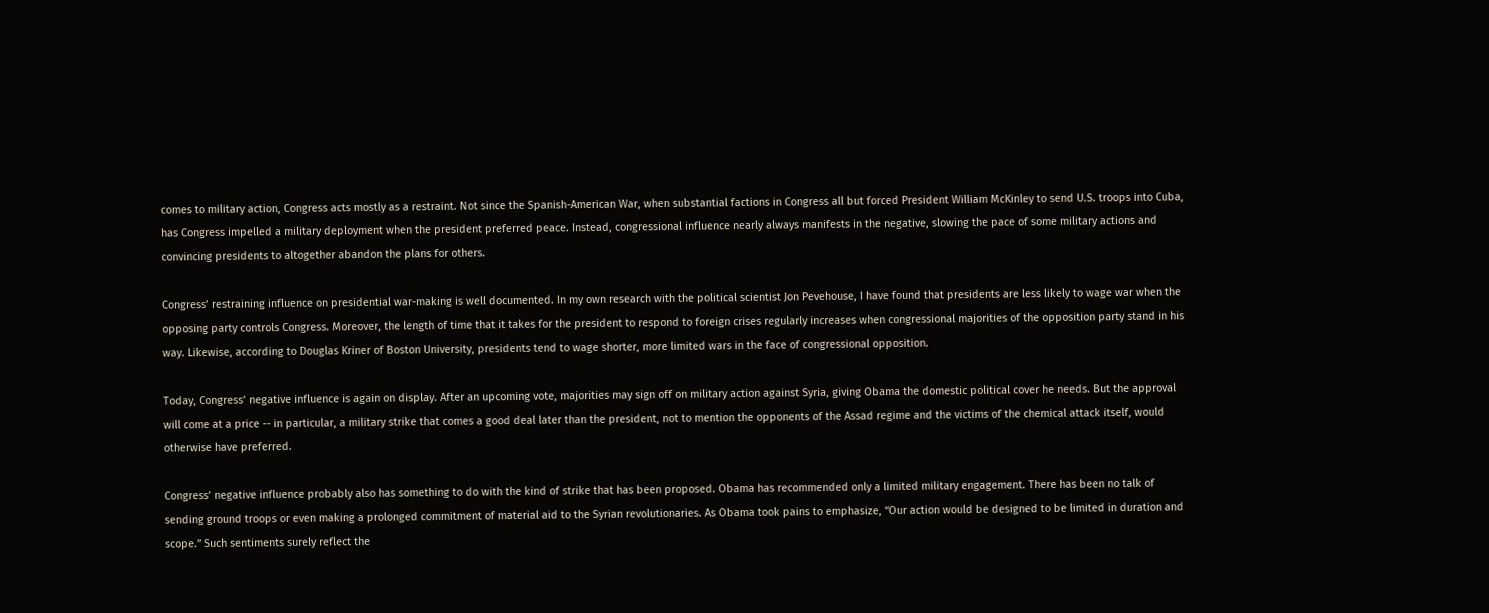comes to military action, Congress acts mostly as a restraint. Not since the Spanish-American War, when substantial factions in Congress all but forced President William McKinley to send U.S. troops into Cuba, has Congress impelled a military deployment when the president preferred peace. Instead, congressional influence nearly always manifests in the negative, slowing the pace of some military actions and convincing presidents to altogether abandon the plans for others.

Congress’ restraining influence on presidential war-making is well documented. In my own research with the political scientist Jon Pevehouse, I have found that presidents are less likely to wage war when the opposing party controls Congress. Moreover, the length of time that it takes for the president to respond to foreign crises regularly increases when congressional majorities of the opposition party stand in his way. Likewise, according to Douglas Kriner of Boston University, presidents tend to wage shorter, more limited wars in the face of congressional opposition.

Today, Congress’ negative influence is again on display. After an upcoming vote, majorities may sign off on military action against Syria, giving Obama the domestic political cover he needs. But the approval will come at a price -- in particular, a military strike that comes a good deal later than the president, not to mention the opponents of the Assad regime and the victims of the chemical attack itself, would otherwise have preferred.

Congress’ negative influence probably also has something to do with the kind of strike that has been proposed. Obama has recommended only a limited military engagement. There has been no talk of sending ground troops or even making a prolonged commitment of material aid to the Syrian revolutionaries. As Obama took pains to emphasize, “Our action would be designed to be limited in duration and scope.” Such sentiments surely reflect the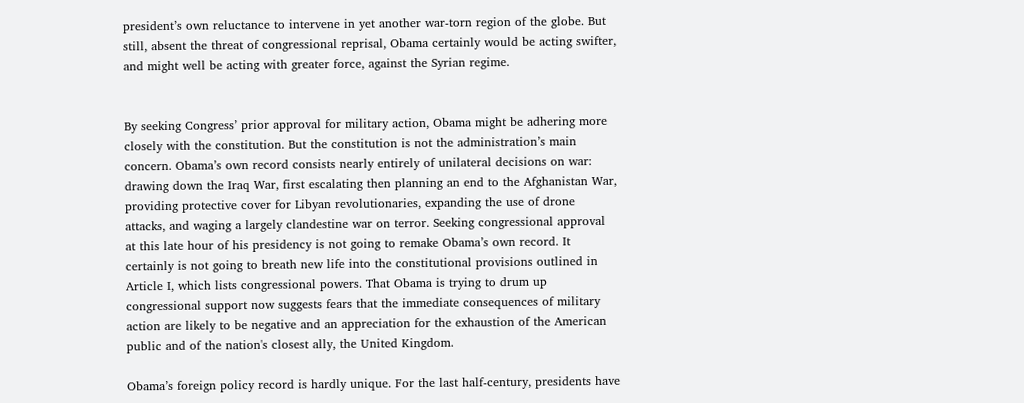president’s own reluctance to intervene in yet another war-torn region of the globe. But still, absent the threat of congressional reprisal, Obama certainly would be acting swifter, and might well be acting with greater force, against the Syrian regime.


By seeking Congress’ prior approval for military action, Obama might be adhering more closely with the constitution. But the constitution is not the administration’s main concern. Obama’s own record consists nearly entirely of unilateral decisions on war: drawing down the Iraq War, first escalating then planning an end to the Afghanistan War, providing protective cover for Libyan revolutionaries, expanding the use of drone attacks, and waging a largely clandestine war on terror. Seeking congressional approval at this late hour of his presidency is not going to remake Obama’s own record. It certainly is not going to breath new life into the constitutional provisions outlined in Article I, which lists congressional powers. That Obama is trying to drum up congressional support now suggests fears that the immediate consequences of military action are likely to be negative and an appreciation for the exhaustion of the American public and of the nation's closest ally, the United Kingdom.

Obama’s foreign policy record is hardly unique. For the last half-century, presidents have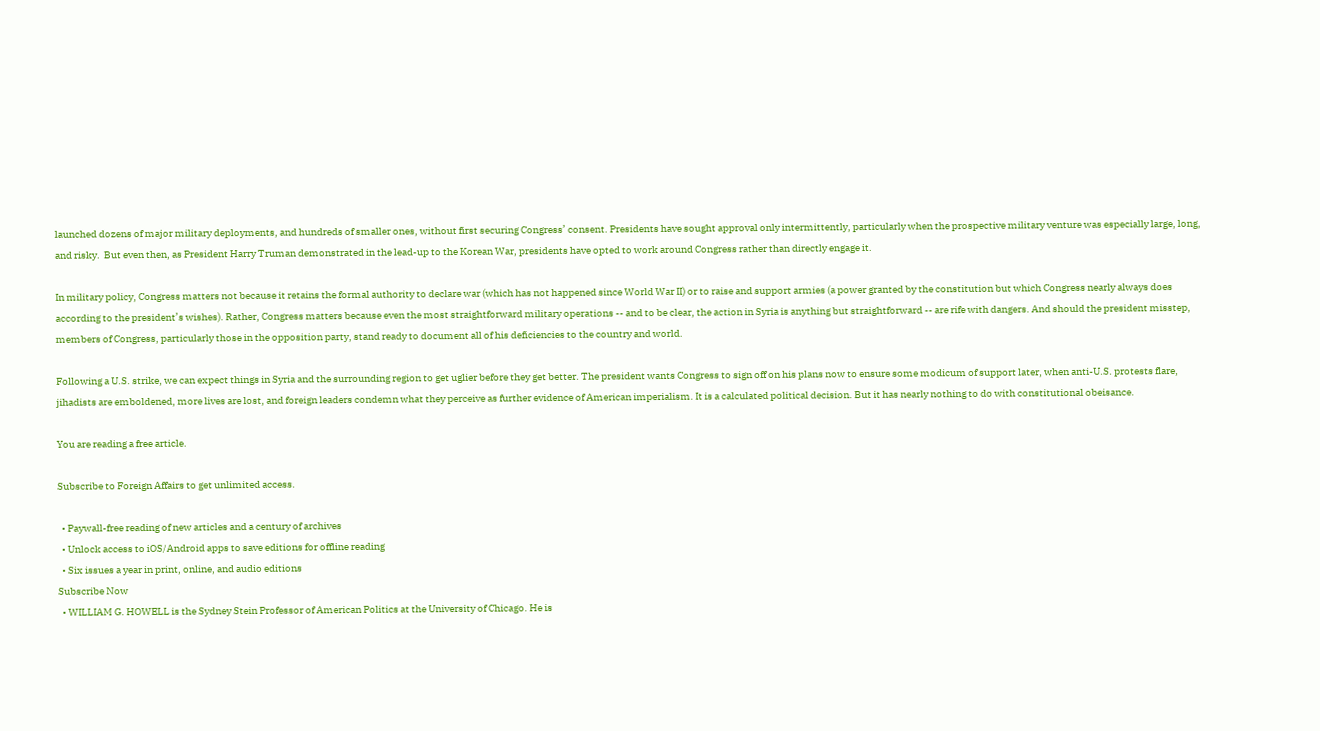launched dozens of major military deployments, and hundreds of smaller ones, without first securing Congress’ consent. Presidents have sought approval only intermittently, particularly when the prospective military venture was especially large, long, and risky.  But even then, as President Harry Truman demonstrated in the lead-up to the Korean War, presidents have opted to work around Congress rather than directly engage it.

In military policy, Congress matters not because it retains the formal authority to declare war (which has not happened since World War II) or to raise and support armies (a power granted by the constitution but which Congress nearly always does according to the president’s wishes). Rather, Congress matters because even the most straightforward military operations -- and to be clear, the action in Syria is anything but straightforward -- are rife with dangers. And should the president misstep, members of Congress, particularly those in the opposition party, stand ready to document all of his deficiencies to the country and world.

Following a U.S. strike, we can expect things in Syria and the surrounding region to get uglier before they get better. The president wants Congress to sign off on his plans now to ensure some modicum of support later, when anti-U.S. protests flare, jihadists are emboldened, more lives are lost, and foreign leaders condemn what they perceive as further evidence of American imperialism. It is a calculated political decision. But it has nearly nothing to do with constitutional obeisance.

You are reading a free article.

Subscribe to Foreign Affairs to get unlimited access.

  • Paywall-free reading of new articles and a century of archives
  • Unlock access to iOS/Android apps to save editions for offline reading
  • Six issues a year in print, online, and audio editions
Subscribe Now
  • WILLIAM G. HOWELL is the Sydney Stein Professor of American Politics at the University of Chicago. He is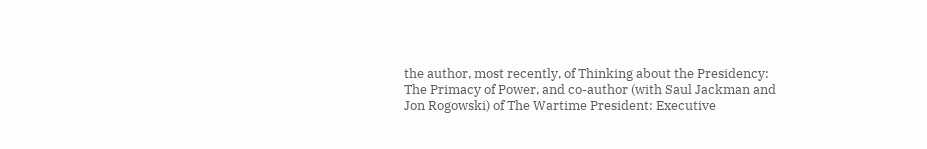the author, most recently, of Thinking about the Presidency: The Primacy of Power, and co-author (with Saul Jackman and Jon Rogowski) of The Wartime President: Executive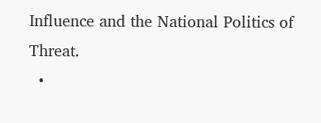Influence and the National Politics of Threat.
  •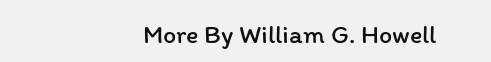More By William G. Howell